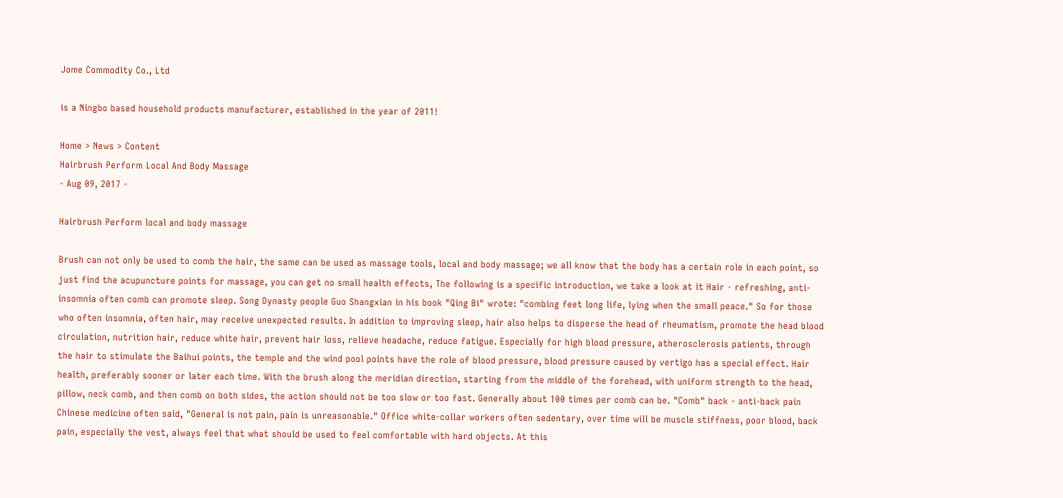Jome Commodity Co., Ltd

is a Ningbo based household products manufacturer, established in the year of 2011!

Home > News > Content
Hairbrush Perform Local And Body Massage
- Aug 09, 2017 -

Hairbrush Perform local and body massage

Brush can not only be used to comb the hair, the same can be used as massage tools, local and body massage; we all know that the body has a certain role in each point, so just find the acupuncture points for massage, you can get no small health effects, The following is a specific introduction, we take a look at it Hair - refreshing, anti-insomnia often comb can promote sleep. Song Dynasty people Guo Shangxian in his book "Qing Bi" wrote: "combing feet long life, lying when the small peace." So for those who often insomnia, often hair, may receive unexpected results. In addition to improving sleep, hair also helps to disperse the head of rheumatism, promote the head blood circulation, nutrition hair, reduce white hair, prevent hair loss, relieve headache, reduce fatigue. Especially for high blood pressure, atherosclerosis patients, through the hair to stimulate the Baihui points, the temple and the wind pool points have the role of blood pressure, blood pressure caused by vertigo has a special effect. Hair health, preferably sooner or later each time. With the brush along the meridian direction, starting from the middle of the forehead, with uniform strength to the head, pillow, neck comb, and then comb on both sides, the action should not be too slow or too fast. Generally about 100 times per comb can be. "Comb" back - anti-back pain Chinese medicine often said, "General is not pain, pain is unreasonable." Office white-collar workers often sedentary, over time will be muscle stiffness, poor blood, back pain, especially the vest, always feel that what should be used to feel comfortable with hard objects. At this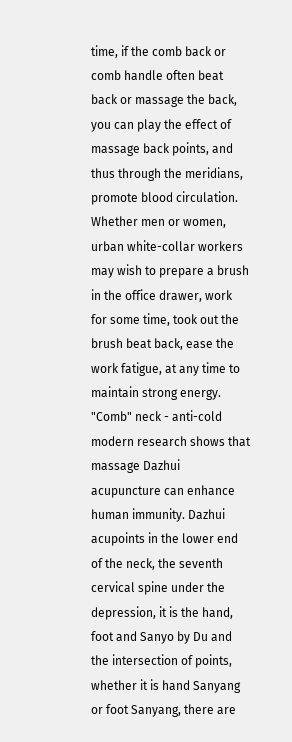time, if the comb back or comb handle often beat back or massage the back, you can play the effect of massage back points, and thus through the meridians, promote blood circulation. Whether men or women, urban white-collar workers may wish to prepare a brush in the office drawer, work for some time, took out the brush beat back, ease the work fatigue, at any time to maintain strong energy. "Comb" neck - anti-cold modern research shows that massage Dazhui acupuncture can enhance human immunity. Dazhui acupoints in the lower end of the neck, the seventh cervical spine under the depression, it is the hand, foot and Sanyo by Du and the intersection of points, whether it is hand Sanyang or foot Sanyang, there are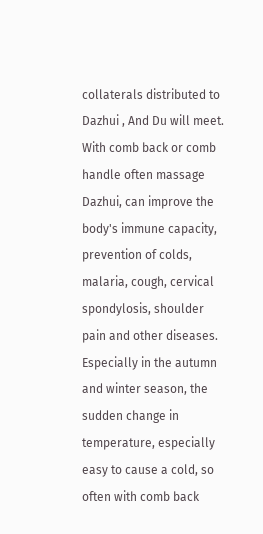collaterals distributed to Dazhui , And Du will meet. With comb back or comb handle often massage Dazhui, can improve the body's immune capacity, prevention of colds, malaria, cough, cervical spondylosis, shoulder pain and other diseases. Especially in the autumn and winter season, the sudden change in temperature, especially easy to cause a cold, so often with comb back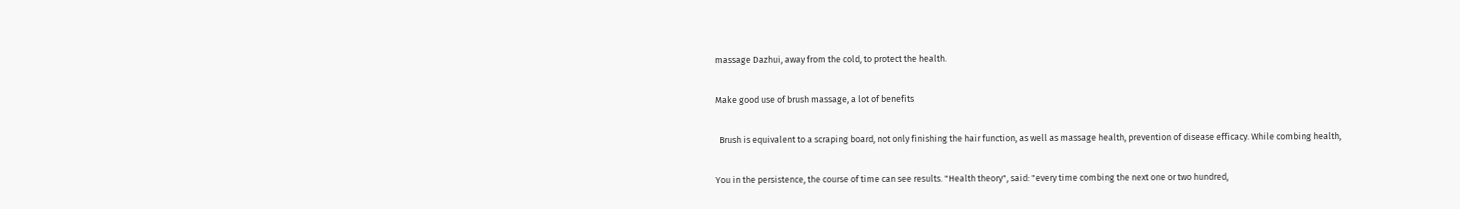massage Dazhui, away from the cold, to protect the health.

Make good use of brush massage, a lot of benefits

  Brush is equivalent to a scraping board, not only finishing the hair function, as well as massage health, prevention of disease efficacy. While combing health,

You in the persistence, the course of time can see results. "Health theory", said: "every time combing the next one or two hundred,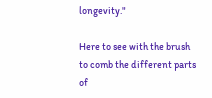longevity."

Here to see with the brush to comb the different parts of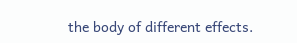the body of different effects.